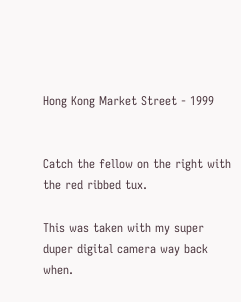Hong Kong Market Street - 1999


Catch the fellow on the right with the red ribbed tux.

This was taken with my super duper digital camera way back when.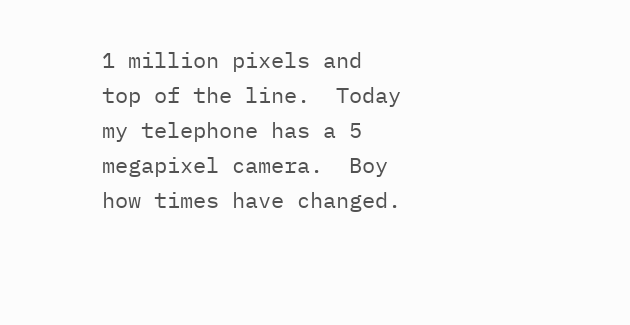1 million pixels and top of the line.  Today my telephone has a 5 megapixel camera.  Boy how times have changed.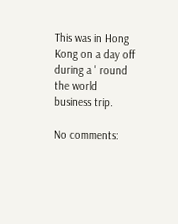This was in Hong Kong on a day off during a ' round the world business trip.

No comments: